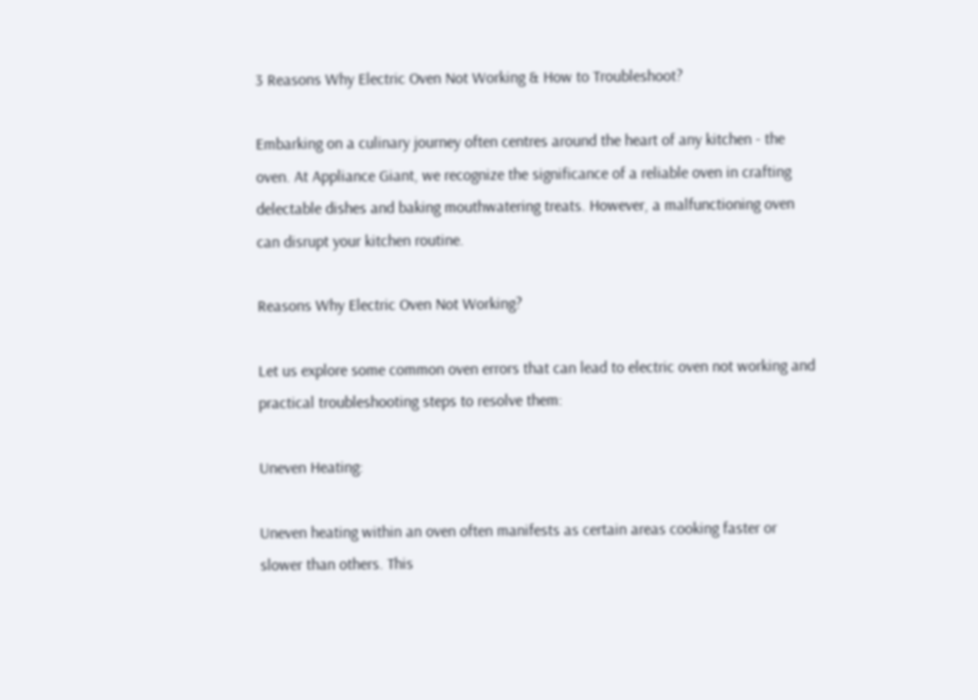3 Reasons Why Electric Oven Not Working & How to Troubleshoot?

Embarking on a culinary journey often centres around the heart of any kitchen - the oven. At Appliance Giant, we recognize the significance of a reliable oven in crafting delectable dishes and baking mouthwatering treats. However, a malfunctioning oven can disrupt your kitchen routine.

Reasons Why Electric Oven Not Working?

Let us explore some common oven errors that can lead to electric oven not working and practical troubleshooting steps to resolve them:

Uneven Heating:

Uneven heating within an oven often manifests as certain areas cooking faster or slower than others. This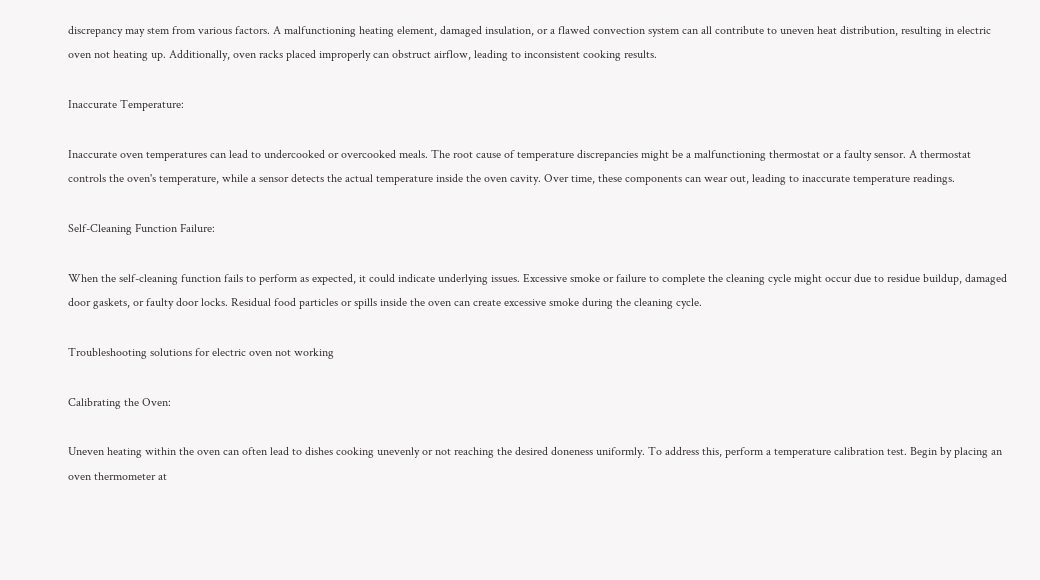discrepancy may stem from various factors. A malfunctioning heating element, damaged insulation, or a flawed convection system can all contribute to uneven heat distribution, resulting in electric oven not heating up. Additionally, oven racks placed improperly can obstruct airflow, leading to inconsistent cooking results.

Inaccurate Temperature:

Inaccurate oven temperatures can lead to undercooked or overcooked meals. The root cause of temperature discrepancies might be a malfunctioning thermostat or a faulty sensor. A thermostat controls the oven's temperature, while a sensor detects the actual temperature inside the oven cavity. Over time, these components can wear out, leading to inaccurate temperature readings.

Self-Cleaning Function Failure:

When the self-cleaning function fails to perform as expected, it could indicate underlying issues. Excessive smoke or failure to complete the cleaning cycle might occur due to residue buildup, damaged door gaskets, or faulty door locks. Residual food particles or spills inside the oven can create excessive smoke during the cleaning cycle.

Troubleshooting solutions for electric oven not working

Calibrating the Oven:

Uneven heating within the oven can often lead to dishes cooking unevenly or not reaching the desired doneness uniformly. To address this, perform a temperature calibration test. Begin by placing an oven thermometer at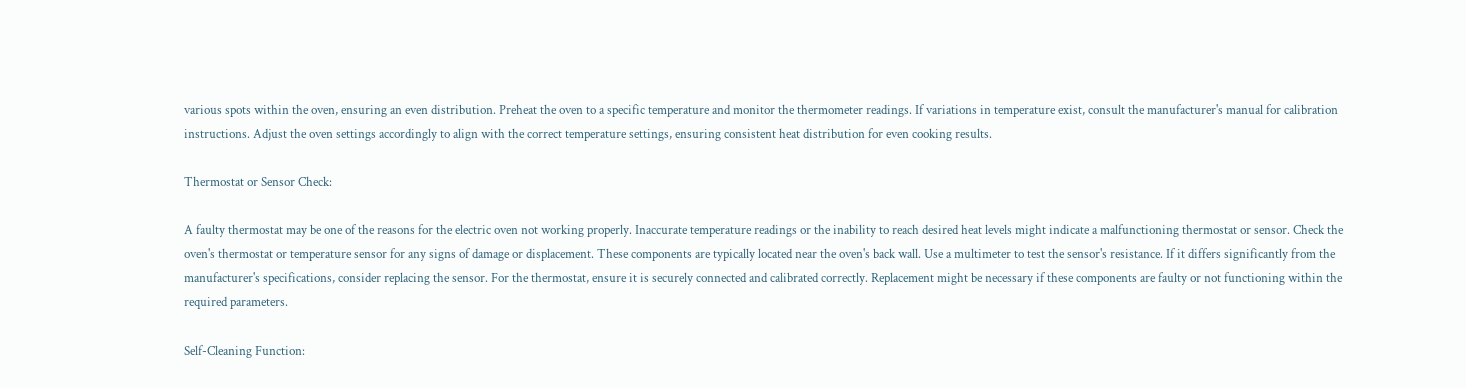various spots within the oven, ensuring an even distribution. Preheat the oven to a specific temperature and monitor the thermometer readings. If variations in temperature exist, consult the manufacturer's manual for calibration instructions. Adjust the oven settings accordingly to align with the correct temperature settings, ensuring consistent heat distribution for even cooking results.

Thermostat or Sensor Check:

A faulty thermostat may be one of the reasons for the electric oven not working properly. Inaccurate temperature readings or the inability to reach desired heat levels might indicate a malfunctioning thermostat or sensor. Check the oven's thermostat or temperature sensor for any signs of damage or displacement. These components are typically located near the oven's back wall. Use a multimeter to test the sensor's resistance. If it differs significantly from the manufacturer's specifications, consider replacing the sensor. For the thermostat, ensure it is securely connected and calibrated correctly. Replacement might be necessary if these components are faulty or not functioning within the required parameters.

Self-Cleaning Function: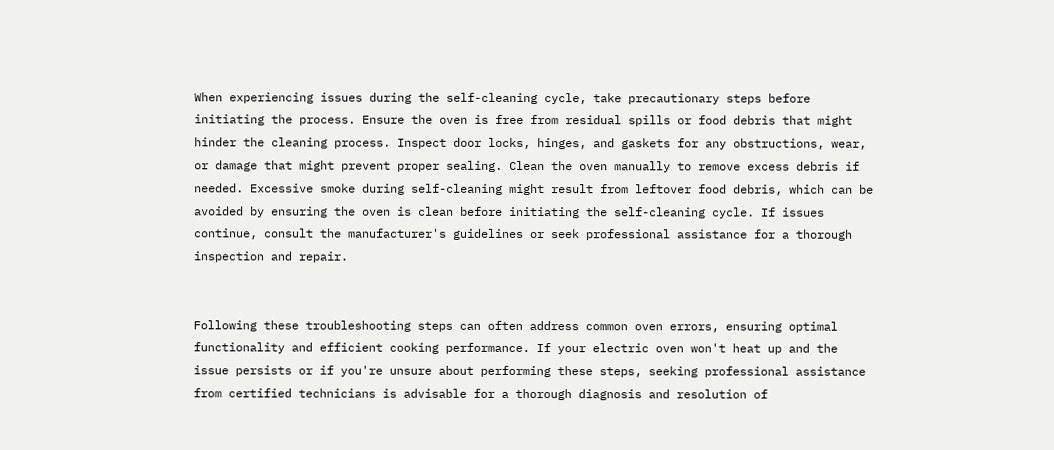When experiencing issues during the self-cleaning cycle, take precautionary steps before initiating the process. Ensure the oven is free from residual spills or food debris that might hinder the cleaning process. Inspect door locks, hinges, and gaskets for any obstructions, wear, or damage that might prevent proper sealing. Clean the oven manually to remove excess debris if needed. Excessive smoke during self-cleaning might result from leftover food debris, which can be avoided by ensuring the oven is clean before initiating the self-cleaning cycle. If issues continue, consult the manufacturer's guidelines or seek professional assistance for a thorough inspection and repair.


Following these troubleshooting steps can often address common oven errors, ensuring optimal functionality and efficient cooking performance. If your electric oven won't heat up and the issue persists or if you're unsure about performing these steps, seeking professional assistance from certified technicians is advisable for a thorough diagnosis and resolution of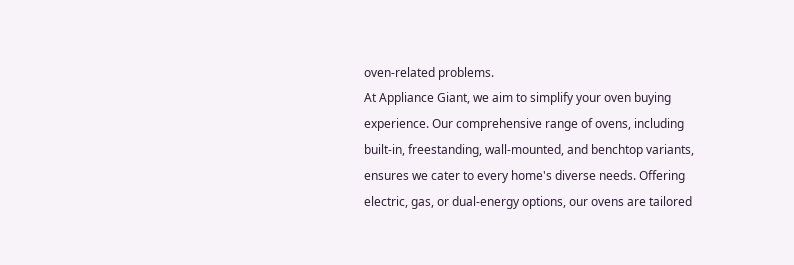oven-related problems.
At Appliance Giant, we aim to simplify your oven buying experience. Our comprehensive range of ovens, including built-in, freestanding, wall-mounted, and benchtop variants, ensures we cater to every home's diverse needs. Offering electric, gas, or dual-energy options, our ovens are tailored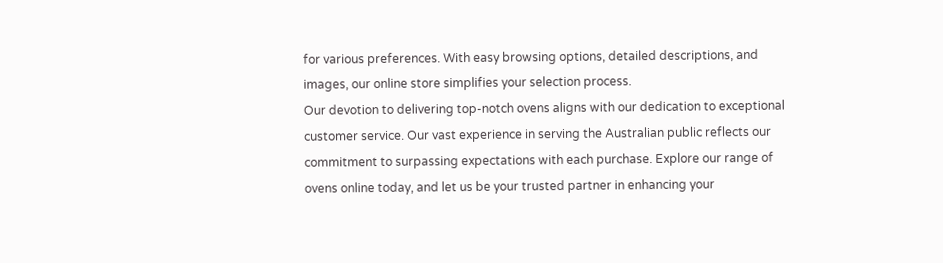for various preferences. With easy browsing options, detailed descriptions, and images, our online store simplifies your selection process.
Our devotion to delivering top-notch ovens aligns with our dedication to exceptional customer service. Our vast experience in serving the Australian public reflects our commitment to surpassing expectations with each purchase. Explore our range of ovens online today, and let us be your trusted partner in enhancing your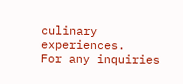culinary experiences.
For any inquiries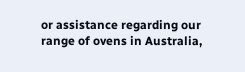or assistance regarding our range of ovens in Australia,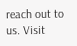reach out to us. Visit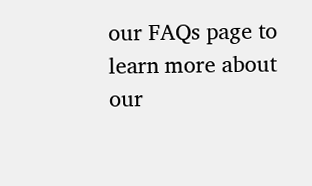our FAQs page to learn more about our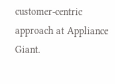customer-centric approach at Appliance Giant.